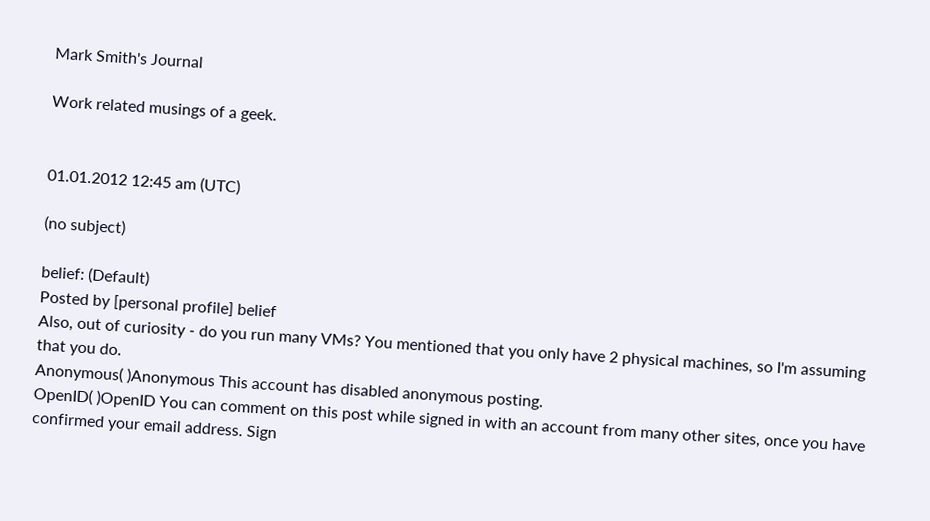Mark Smith's Journal

Work related musings of a geek.


01.01.2012 12:45 am (UTC)

(no subject)

belief: (Default)
Posted by [personal profile] belief
Also, out of curiosity - do you run many VMs? You mentioned that you only have 2 physical machines, so I'm assuming that you do.
Anonymous( )Anonymous This account has disabled anonymous posting.
OpenID( )OpenID You can comment on this post while signed in with an account from many other sites, once you have confirmed your email address. Sign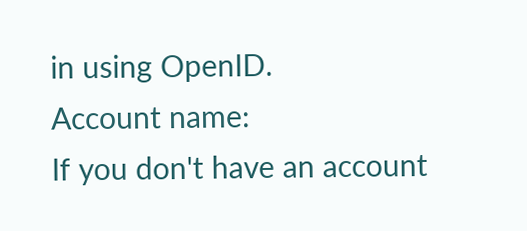in using OpenID.
Account name:
If you don't have an account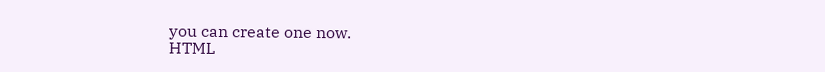you can create one now.
HTML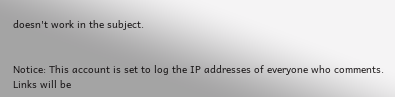doesn't work in the subject.


Notice: This account is set to log the IP addresses of everyone who comments.
Links will be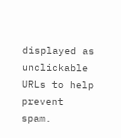displayed as unclickable URLs to help prevent spam.